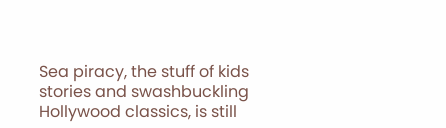Sea piracy, the stuff of kids stories and swashbuckling Hollywood classics, is still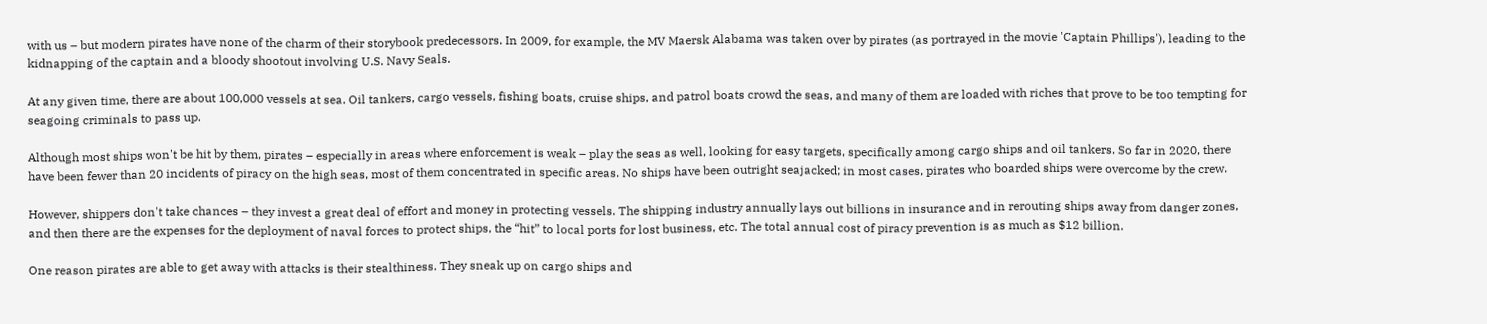with us – but modern pirates have none of the charm of their storybook predecessors. In 2009, for example, the MV Maersk Alabama was taken over by pirates (as portrayed in the movie 'Captain Phillips'), leading to the kidnapping of the captain and a bloody shootout involving U.S. Navy Seals.

At any given time, there are about 100,000 vessels at sea. Oil tankers, cargo vessels, fishing boats, cruise ships, and patrol boats crowd the seas, and many of them are loaded with riches that prove to be too tempting for seagoing criminals to pass up.

Although most ships won't be hit by them, pirates – especially in areas where enforcement is weak – play the seas as well, looking for easy targets, specifically among cargo ships and oil tankers. So far in 2020, there have been fewer than 20 incidents of piracy on the high seas, most of them concentrated in specific areas. No ships have been outright seajacked; in most cases, pirates who boarded ships were overcome by the crew.

However, shippers don't take chances – they invest a great deal of effort and money in protecting vessels. The shipping industry annually lays out billions in insurance and in rerouting ships away from danger zones, and then there are the expenses for the deployment of naval forces to protect ships, the “hit” to local ports for lost business, etc. The total annual cost of piracy prevention is as much as $12 billion.

One reason pirates are able to get away with attacks is their stealthiness. They sneak up on cargo ships and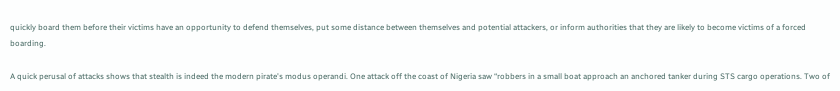quickly board them before their victims have an opportunity to defend themselves, put some distance between themselves and potential attackers, or inform authorities that they are likely to become victims of a forced boarding.

A quick perusal of attacks shows that stealth is indeed the modern pirate's modus operandi. One attack off the coast of Nigeria saw “robbers in a small boat approach an anchored tanker during STS cargo operations. Two of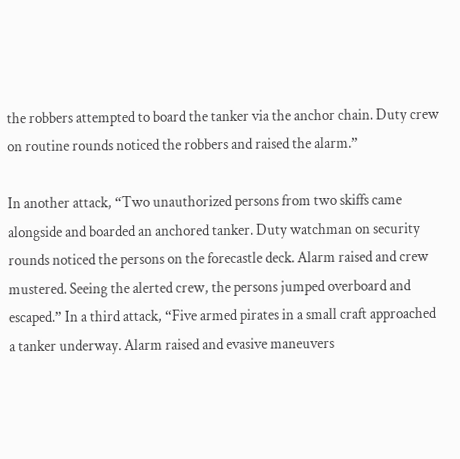the robbers attempted to board the tanker via the anchor chain. Duty crew on routine rounds noticed the robbers and raised the alarm.”

In another attack, “Two unauthorized persons from two skiffs came alongside and boarded an anchored tanker. Duty watchman on security rounds noticed the persons on the forecastle deck. Alarm raised and crew mustered. Seeing the alerted crew, the persons jumped overboard and escaped.” In a third attack, “Five armed pirates in a small craft approached a tanker underway. Alarm raised and evasive maneuvers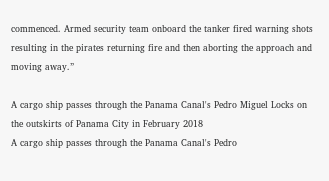commenced. Armed security team onboard the tanker fired warning shots resulting in the pirates returning fire and then aborting the approach and moving away.”

A cargo ship passes through the Panama Canal's Pedro Miguel Locks on the outskirts of Panama City in February 2018
A cargo ship passes through the Panama Canal's Pedro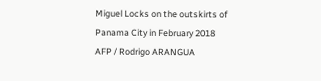Miguel Locks on the outskirts of Panama City in February 2018 AFP / Rodrigo ARANGUA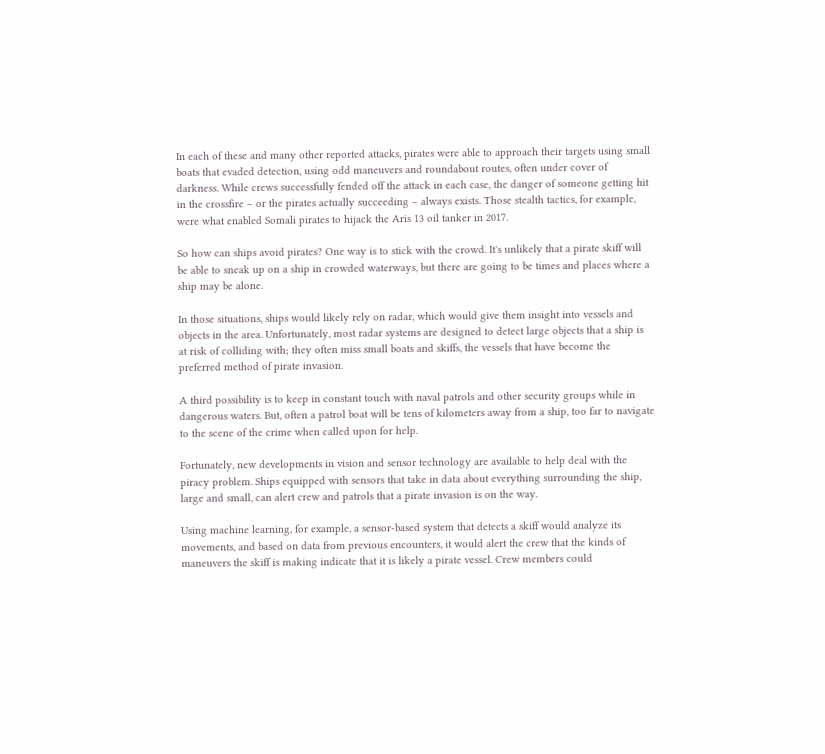In each of these and many other reported attacks, pirates were able to approach their targets using small boats that evaded detection, using odd maneuvers and roundabout routes, often under cover of darkness. While crews successfully fended off the attack in each case, the danger of someone getting hit in the crossfire – or the pirates actually succeeding – always exists. Those stealth tactics, for example, were what enabled Somali pirates to hijack the Aris 13 oil tanker in 2017.

So how can ships avoid pirates? One way is to stick with the crowd. It's unlikely that a pirate skiff will be able to sneak up on a ship in crowded waterways, but there are going to be times and places where a ship may be alone.

In those situations, ships would likely rely on radar, which would give them insight into vessels and objects in the area. Unfortunately, most radar systems are designed to detect large objects that a ship is at risk of colliding with; they often miss small boats and skiffs, the vessels that have become the preferred method of pirate invasion.

A third possibility is to keep in constant touch with naval patrols and other security groups while in dangerous waters. But, often a patrol boat will be tens of kilometers away from a ship, too far to navigate to the scene of the crime when called upon for help.

Fortunately, new developments in vision and sensor technology are available to help deal with the piracy problem. Ships equipped with sensors that take in data about everything surrounding the ship, large and small, can alert crew and patrols that a pirate invasion is on the way.

Using machine learning, for example, a sensor-based system that detects a skiff would analyze its movements, and based on data from previous encounters, it would alert the crew that the kinds of maneuvers the skiff is making indicate that it is likely a pirate vessel. Crew members could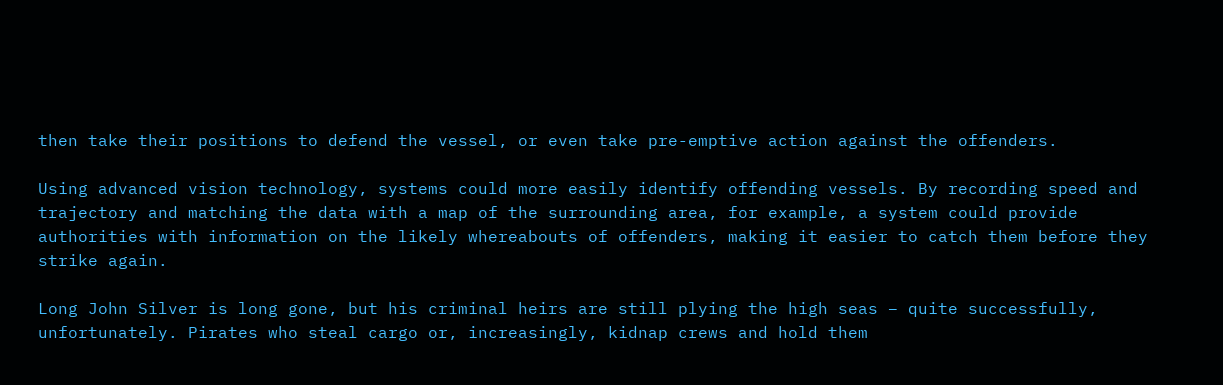then take their positions to defend the vessel, or even take pre-emptive action against the offenders.

Using advanced vision technology, systems could more easily identify offending vessels. By recording speed and trajectory and matching the data with a map of the surrounding area, for example, a system could provide authorities with information on the likely whereabouts of offenders, making it easier to catch them before they strike again.

Long John Silver is long gone, but his criminal heirs are still plying the high seas – quite successfully, unfortunately. Pirates who steal cargo or, increasingly, kidnap crews and hold them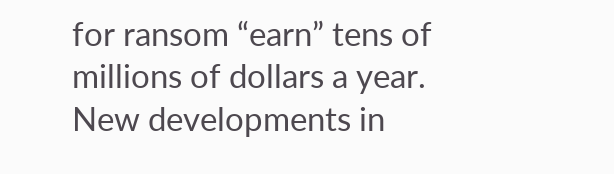for ransom “earn” tens of millions of dollars a year. New developments in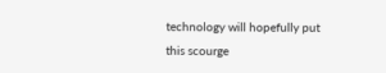technology will hopefully put this scourge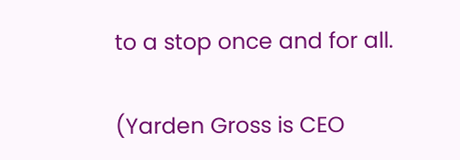to a stop once and for all.

(Yarden Gross is CEO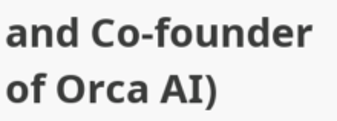and Co-founder of Orca AI)